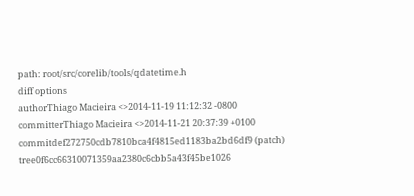path: root/src/corelib/tools/qdatetime.h
diff options
authorThiago Macieira <>2014-11-19 11:12:32 -0800
committerThiago Macieira <>2014-11-21 20:37:39 +0100
commitdef272750cdb7810bca4f4815ed1183ba2bd6df9 (patch)
tree0f6cc66310071359aa2380c6cbb5a43f45be1026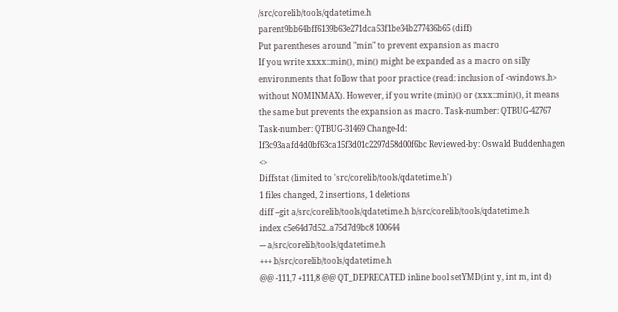/src/corelib/tools/qdatetime.h
parent9bb64bff6139b63e271dca53f1be34b277436b65 (diff)
Put parentheses around "min" to prevent expansion as macro
If you write xxxx::min(), min() might be expanded as a macro on silly environments that follow that poor practice (read: inclusion of <windows.h> without NOMINMAX). However, if you write (min)() or (xxx::min)(), it means the same but prevents the expansion as macro. Task-number: QTBUG-42767 Task-number: QTBUG-31469 Change-Id: If3c93aafd4d0bf63ca15f3d01c2297d58d00f6bc Reviewed-by: Oswald Buddenhagen <>
Diffstat (limited to 'src/corelib/tools/qdatetime.h')
1 files changed, 2 insertions, 1 deletions
diff --git a/src/corelib/tools/qdatetime.h b/src/corelib/tools/qdatetime.h
index c5e64d7d52..a75d7d9bc8 100644
--- a/src/corelib/tools/qdatetime.h
+++ b/src/corelib/tools/qdatetime.h
@@ -111,7 +111,8 @@ QT_DEPRECATED inline bool setYMD(int y, int m, int d)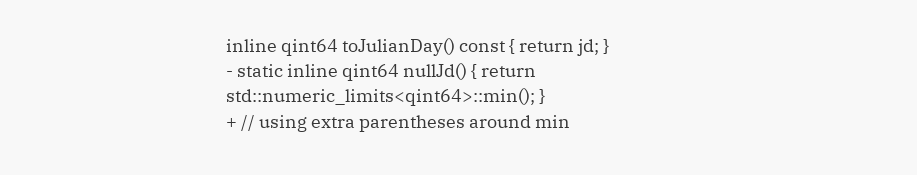inline qint64 toJulianDay() const { return jd; }
- static inline qint64 nullJd() { return std::numeric_limits<qint64>::min(); }
+ // using extra parentheses around min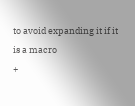to avoid expanding it if it is a macro
+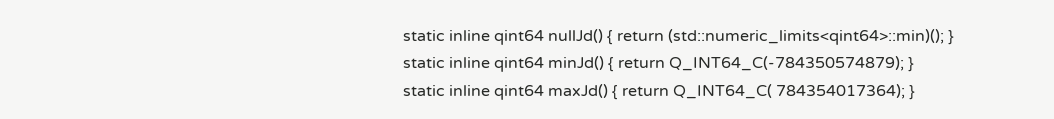static inline qint64 nullJd() { return (std::numeric_limits<qint64>::min)(); }
static inline qint64 minJd() { return Q_INT64_C(-784350574879); }
static inline qint64 maxJd() { return Q_INT64_C( 784354017364); }